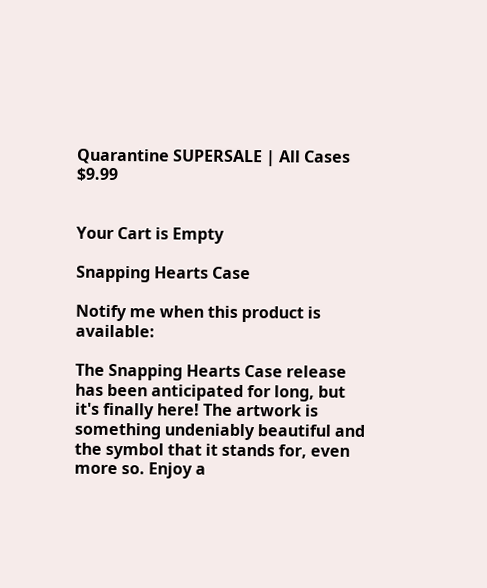Quarantine SUPERSALE | All Cases $9.99


Your Cart is Empty

Snapping Hearts Case

Notify me when this product is available:

The Snapping Hearts Case release has been anticipated for long, but it's finally here! The artwork is something undeniably beautiful and the symbol that it stands for, even more so. Enjoy a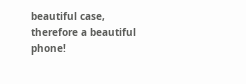beautiful case, therefore a beautiful phone!